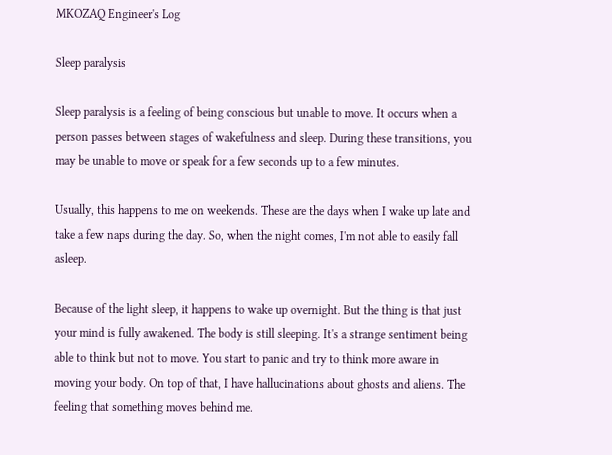MKOZAQ Engineer's Log

Sleep paralysis

Sleep paralysis is a feeling of being conscious but unable to move. It occurs when a person passes between stages of wakefulness and sleep. During these transitions, you may be unable to move or speak for a few seconds up to a few minutes.

Usually, this happens to me on weekends. These are the days when I wake up late and take a few naps during the day. So, when the night comes, I'm not able to easily fall asleep.

Because of the light sleep, it happens to wake up overnight. But the thing is that just your mind is fully awakened. The body is still sleeping. It's a strange sentiment being able to think but not to move. You start to panic and try to think more aware in moving your body. On top of that, I have hallucinations about ghosts and aliens. The feeling that something moves behind me.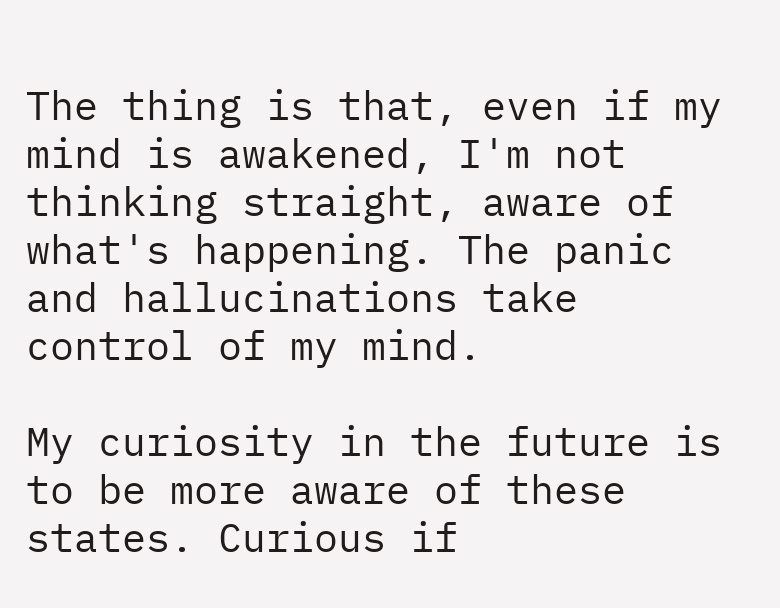The thing is that, even if my mind is awakened, I'm not thinking straight, aware of what's happening. The panic and hallucinations take control of my mind.

My curiosity in the future is to be more aware of these states. Curious if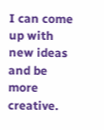I can come up with new ideas and be more creative.